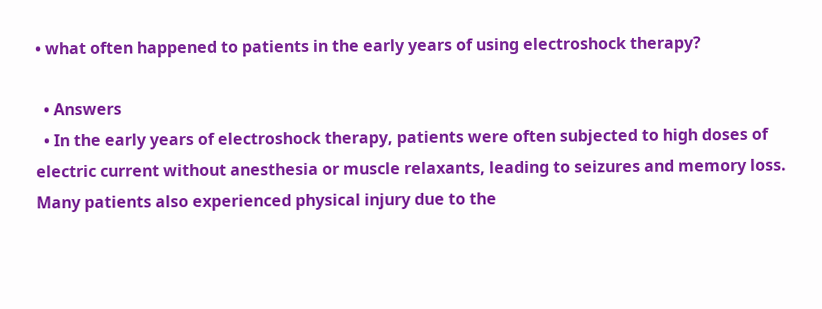• what often happened to patients in the early years of using electroshock therapy?

  • Answers
  • In the early years of electroshock therapy, patients were often subjected to high doses of electric current without anesthesia or muscle relaxants, leading to seizures and memory loss. Many patients also experienced physical injury due to the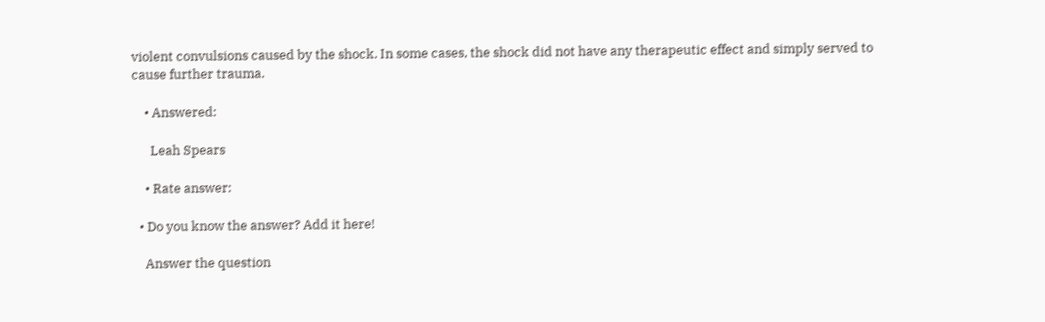violent convulsions caused by the shock. In some cases, the shock did not have any therapeutic effect and simply served to cause further trauma.

    • Answered:

      Leah Spears

    • Rate answer:

  • Do you know the answer? Add it here!

    Answer the question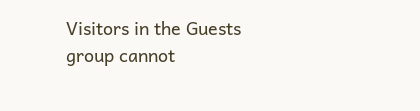Visitors in the Guests group cannot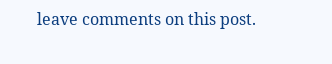leave comments on this post.